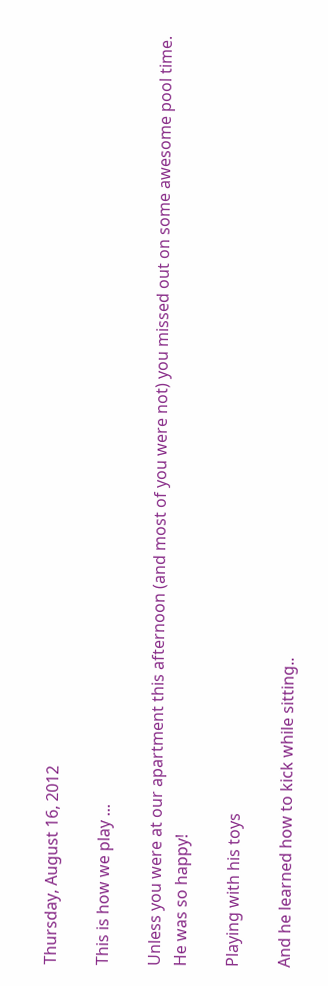Thursday, August 16, 2012

This is how we play ...

Unless you were at our apartment this afternoon (and most of you were not) you missed out on some awesome pool time.
He was so happy!

Playing with his toys

And he learned how to kick while sitting..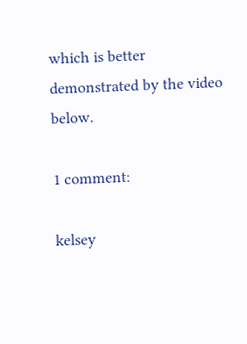which is better demonstrated by the video below.

1 comment:

kelsey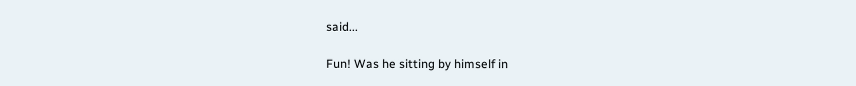said...

Fun! Was he sitting by himself in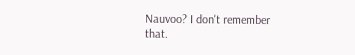Nauvoo? I don't remember that.